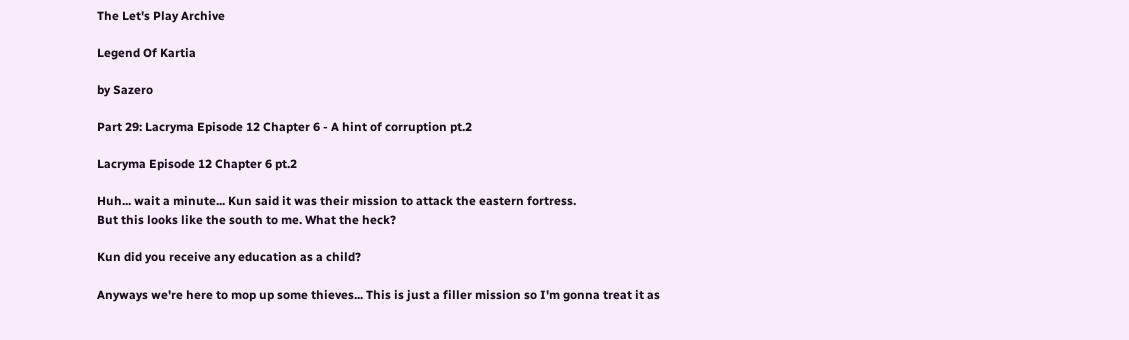The Let's Play Archive

Legend Of Kartia

by Sazero

Part 29: Lacryma Episode 12 Chapter 6 - A hint of corruption pt.2

Lacryma Episode 12 Chapter 6 pt.2

Huh... wait a minute... Kun said it was their mission to attack the eastern fortress.
But this looks like the south to me. What the heck?

Kun did you receive any education as a child?

Anyways we're here to mop up some thieves... This is just a filler mission so I'm gonna treat it as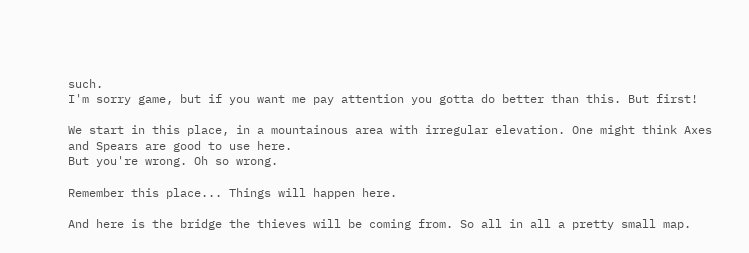such.
I'm sorry game, but if you want me pay attention you gotta do better than this. But first!

We start in this place, in a mountainous area with irregular elevation. One might think Axes and Spears are good to use here.
But you're wrong. Oh so wrong.

Remember this place... Things will happen here.

And here is the bridge the thieves will be coming from. So all in all a pretty small map.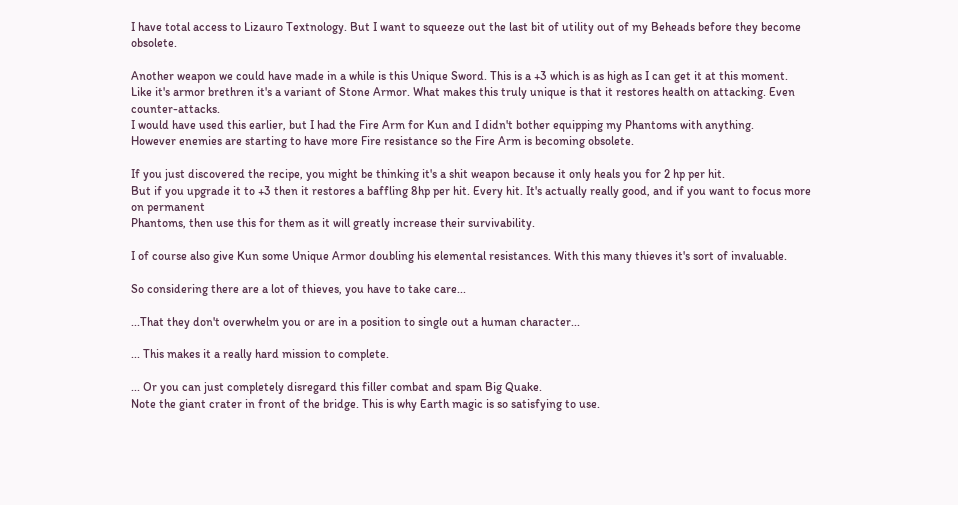I have total access to Lizauro Textnology. But I want to squeeze out the last bit of utility out of my Beheads before they become obsolete.

Another weapon we could have made in a while is this Unique Sword. This is a +3 which is as high as I can get it at this moment.
Like it's armor brethren it's a variant of Stone Armor. What makes this truly unique is that it restores health on attacking. Even counter-attacks.
I would have used this earlier, but I had the Fire Arm for Kun and I didn't bother equipping my Phantoms with anything.
However enemies are starting to have more Fire resistance so the Fire Arm is becoming obsolete.

If you just discovered the recipe, you might be thinking it's a shit weapon because it only heals you for 2 hp per hit.
But if you upgrade it to +3 then it restores a baffling 8hp per hit. Every hit. It's actually really good, and if you want to focus more on permanent
Phantoms, then use this for them as it will greatly increase their survivability.

I of course also give Kun some Unique Armor doubling his elemental resistances. With this many thieves it's sort of invaluable.

So considering there are a lot of thieves, you have to take care...

...That they don't overwhelm you or are in a position to single out a human character...

... This makes it a really hard mission to complete.

... Or you can just completely disregard this filler combat and spam Big Quake.
Note the giant crater in front of the bridge. This is why Earth magic is so satisfying to use.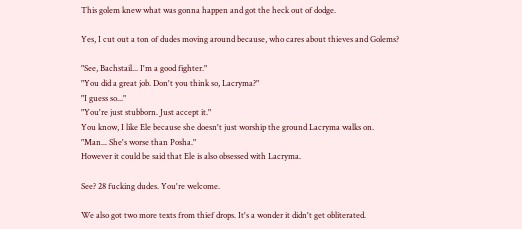This golem knew what was gonna happen and got the heck out of dodge.

Yes, I cut out a ton of dudes moving around because, who cares about thieves and Golems?

"See, Bachstail... I'm a good fighter."
"You did a great job. Don't you think so, Lacryma?"
"I guess so..."
"You're just stubborn. Just accept it."
You know, I like Ele because she doesn't just worship the ground Lacryma walks on.
"Man... She's worse than Posha."
However it could be said that Ele is also obsessed with Lacryma.

See? 28 fucking dudes. You're welcome.

We also got two more texts from thief drops. It's a wonder it didn't get obliterated.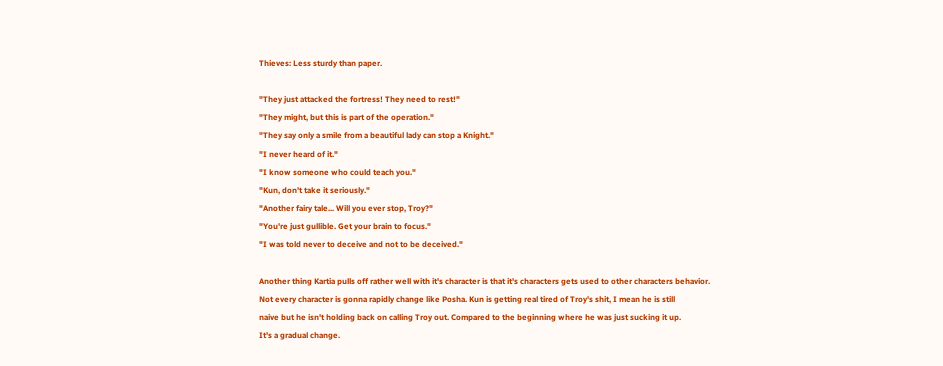Thieves: Less sturdy than paper.

"They just attacked the fortress! They need to rest!"
"They might, but this is part of the operation."
"They say only a smile from a beautiful lady can stop a Knight."
"I never heard of it."
"I know someone who could teach you."
"Kun, don't take it seriously."
"Another fairy tale... Will you ever stop, Troy?"
"You're just gullible. Get your brain to focus."
"I was told never to deceive and not to be deceived."

Another thing Kartia pulls off rather well with it's character is that it's characters gets used to other characters behavior.
Not every character is gonna rapidly change like Posha. Kun is getting real tired of Troy's shit, I mean he is still
naive but he isn't holding back on calling Troy out. Compared to the beginning where he was just sucking it up.
It's a gradual change.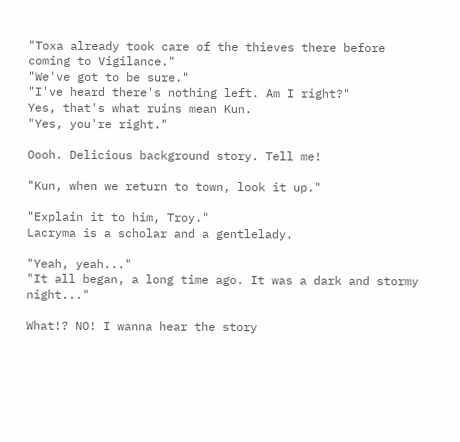"Toxa already took care of the thieves there before coming to Vigilance."
"We've got to be sure."
"I've heard there's nothing left. Am I right?"
Yes, that's what ruins mean Kun.
"Yes, you're right."

Oooh. Delicious background story. Tell me!

"Kun, when we return to town, look it up."

"Explain it to him, Troy."
Lacryma is a scholar and a gentlelady.

"Yeah, yeah..."
"It all began, a long time ago. It was a dark and stormy night..."

What!? NO! I wanna hear the story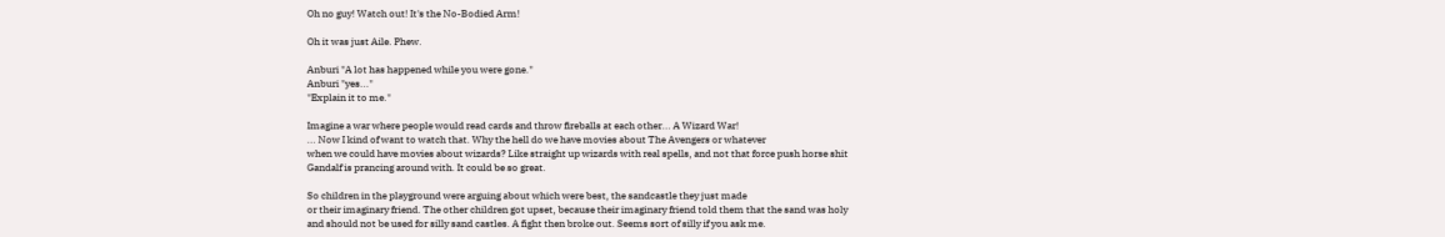Oh no guy! Watch out! It's the No-Bodied Arm!

Oh it was just Aile. Phew.

Anburi "A lot has happened while you were gone."
Anburi "yes..."
"Explain it to me."

Imagine a war where people would read cards and throw fireballs at each other... A Wizard War!
... Now I kind of want to watch that. Why the hell do we have movies about The Avengers or whatever
when we could have movies about wizards? Like straight up wizards with real spells, and not that force push horse shit
Gandalf is prancing around with. It could be so great.

So children in the playground were arguing about which were best, the sandcastle they just made
or their imaginary friend. The other children got upset, because their imaginary friend told them that the sand was holy
and should not be used for silly sand castles. A fight then broke out. Seems sort of silly if you ask me.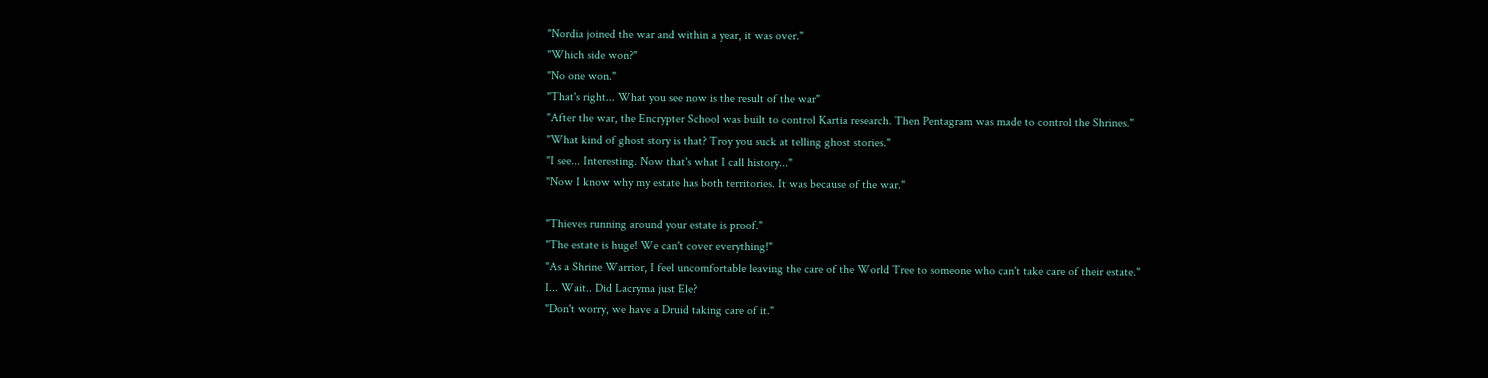"Nordia joined the war and within a year, it was over."
"Which side won?"
"No one won."
"That's right... What you see now is the result of the war"
"After the war, the Encrypter School was built to control Kartia research. Then Pentagram was made to control the Shrines."
"What kind of ghost story is that? Troy you suck at telling ghost stories."
"I see... Interesting. Now that's what I call history..."
"Now I know why my estate has both territories. It was because of the war."

"Thieves running around your estate is proof."
"The estate is huge! We can't cover everything!"
"As a Shrine Warrior, I feel uncomfortable leaving the care of the World Tree to someone who can't take care of their estate."
I... Wait.. Did Lacryma just Ele?
"Don't worry, we have a Druid taking care of it."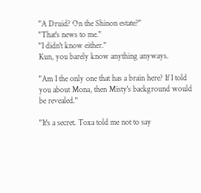"A Druid? On the Shinon estate?"
"That's news to me."
"I didn't know either."
Kun, you barely know anything anyways.

"Am I the only one that has a brain here? If I told you about Mona, then Misty's background would be revealed."

"It's a secret. Toxa told me not to say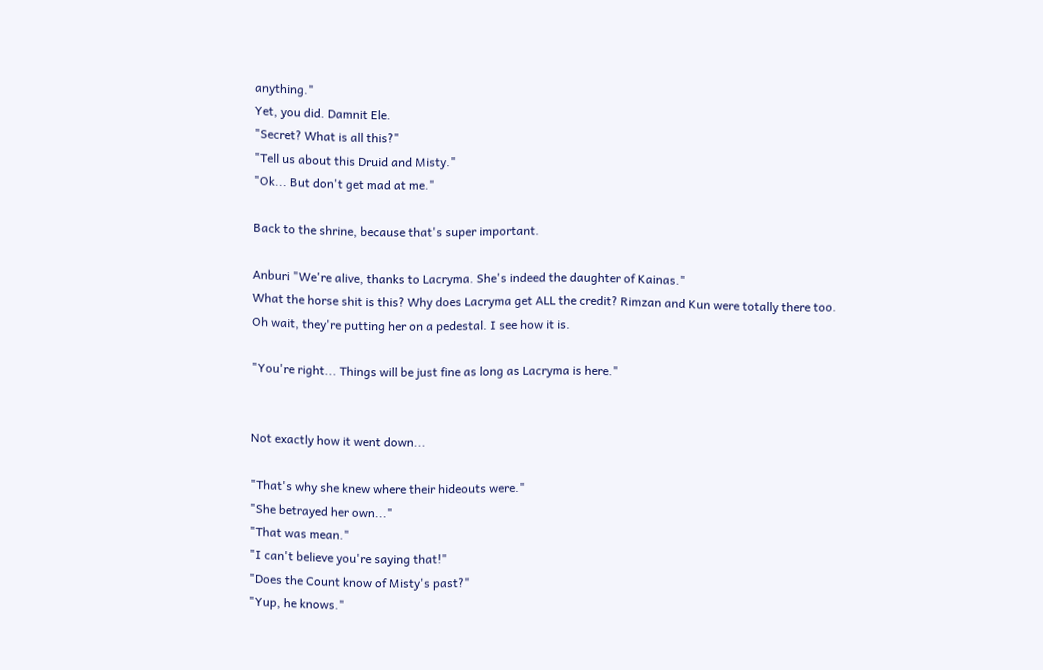anything."
Yet, you did. Damnit Ele.
"Secret? What is all this?"
"Tell us about this Druid and Misty."
"Ok... But don't get mad at me."

Back to the shrine, because that's super important.

Anburi "We're alive, thanks to Lacryma. She's indeed the daughter of Kainas."
What the horse shit is this? Why does Lacryma get ALL the credit? Rimzan and Kun were totally there too.
Oh wait, they're putting her on a pedestal. I see how it is.

"You're right... Things will be just fine as long as Lacryma is here."


Not exactly how it went down...

"That's why she knew where their hideouts were."
"She betrayed her own..."
"That was mean."
"I can't believe you're saying that!"
"Does the Count know of Misty's past?"
"Yup, he knows."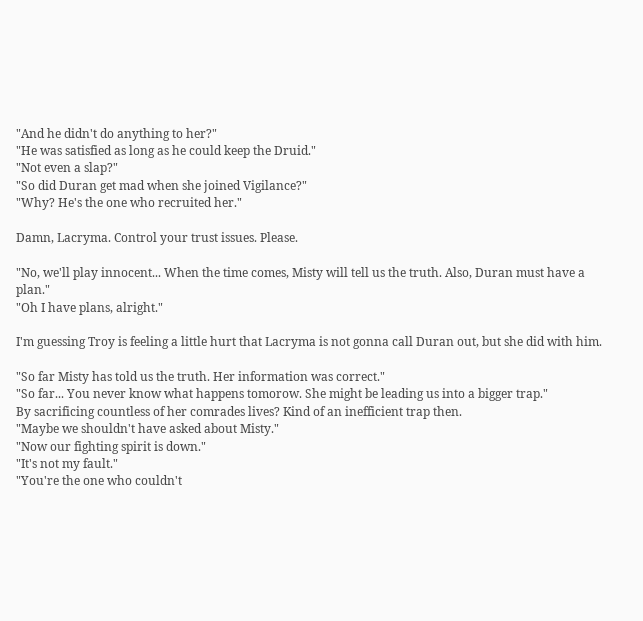"And he didn't do anything to her?"
"He was satisfied as long as he could keep the Druid."
"Not even a slap?"
"So did Duran get mad when she joined Vigilance?"
"Why? He's the one who recruited her."

Damn, Lacryma. Control your trust issues. Please.

"No, we'll play innocent... When the time comes, Misty will tell us the truth. Also, Duran must have a plan."
"Oh I have plans, alright."

I'm guessing Troy is feeling a little hurt that Lacryma is not gonna call Duran out, but she did with him.

"So far Misty has told us the truth. Her information was correct."
"So far... You never know what happens tomorow. She might be leading us into a bigger trap."
By sacrificing countless of her comrades lives? Kind of an inefficient trap then.
"Maybe we shouldn't have asked about Misty."
"Now our fighting spirit is down."
"It's not my fault."
"You're the one who couldn't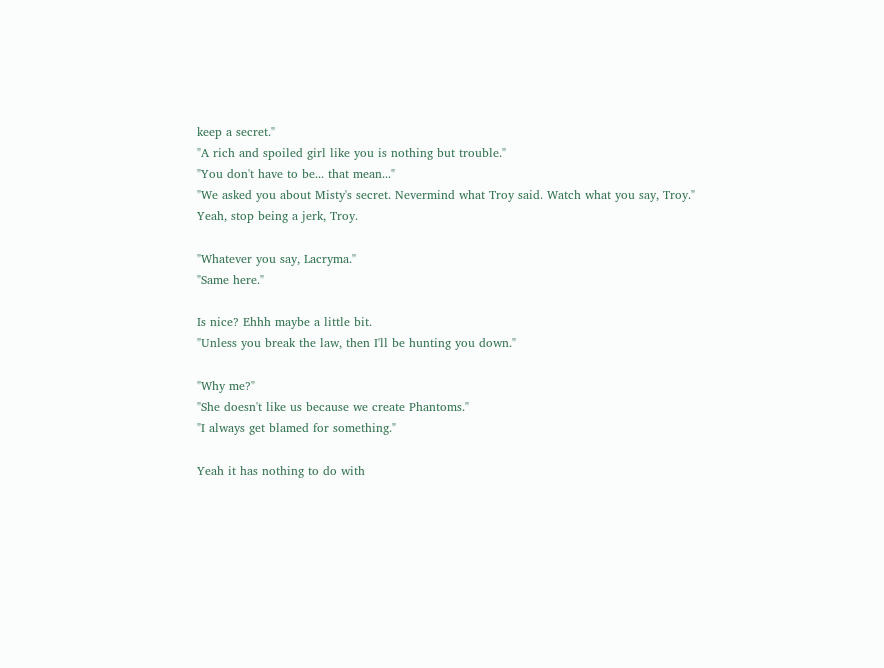keep a secret."
"A rich and spoiled girl like you is nothing but trouble."
"You don't have to be... that mean..."
"We asked you about Misty's secret. Nevermind what Troy said. Watch what you say, Troy."
Yeah, stop being a jerk, Troy.

"Whatever you say, Lacryma."
"Same here."

Is nice? Ehhh maybe a little bit.
"Unless you break the law, then I'll be hunting you down."

"Why me?"
"She doesn't like us because we create Phantoms."
"I always get blamed for something."

Yeah it has nothing to do with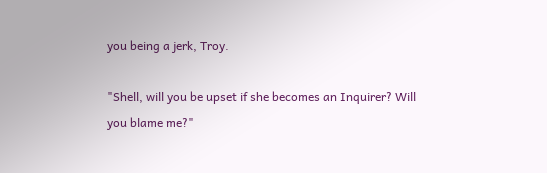you being a jerk, Troy.

"Shell, will you be upset if she becomes an Inquirer? Will you blame me?"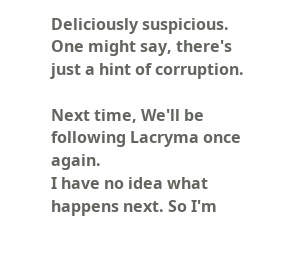Deliciously suspicious. One might say, there's just a hint of corruption.

Next time, We'll be following Lacryma once again.
I have no idea what happens next. So I'm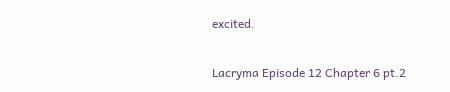excited.

Lacryma Episode 12 Chapter 6 pt.2